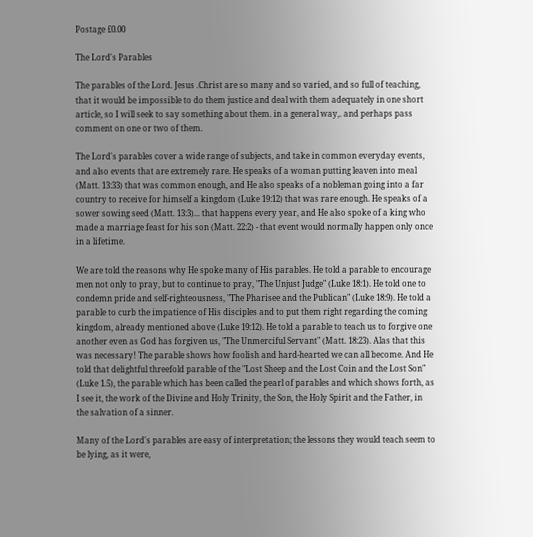Postage £0.00

The Lord's Parables

The parables of the Lord. Jesus .Christ are so many and so varied, and so full of teaching, that it would be impossible to do them justice and deal with them adequately in one short article, so I will seek to say something about them. in a general way,. and perhaps pass comment on one or two of them.

The Lord's parables cover a wide range of subjects, and take in common everyday events, and also events that are extremely rare. He speaks of a woman putting leaven into meal (Matt. 13:33) that was common enough, and He also speaks of a nobleman going into a far country to receive for himself a kingdom (Luke 19:12) that was rare enough. He speaks of a sower sowing seed (Matt. 13:3)... that happens every year, and He also spoke of a king who made a marriage feast for his son (Matt. 22:2) - that event would normally happen only once in a lifetime.

We are told the reasons why He spoke many of His parables. He told a parable to encourage men not only to pray, but to continue to pray, "The Unjust Judge" (Luke 18:1). He told one to condemn pride and self-righteousness, "The Pharisee and the Publican" (Luke 18:9). He told a parable to curb the impatience of His disciples and to put them right regarding the coming kingdom, already mentioned above (Luke 19:12). He told a parable to teach us to forgive one another even as God has forgiven us, "The Unmerciful Servant" (Matt. 18:23). Alas that this was necessary! The parable shows how foolish and hard-hearted we can all become. And He told that delightful threefold parable of the "Lost Sheep and the Lost Coin and the Lost Son" (Luke 1.5), the parable which has been called the pearl of parables and which shows forth, as I see it, the work of the Divine and Holy Trinity, the Son, the Holy Spirit and the Father, in the salvation of a sinner.

Many of the Lord's parables are easy of interpretation; the lessons they would teach seem to be lying, as it were,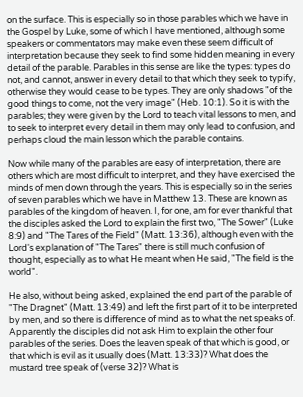on the surface. This is especially so in those parables which we have in the Gospel by Luke, some of which I have mentioned, although some speakers or commentators may make even these seem difficult of interpretation because they seek to find some hidden meaning in every detail of the parable. Parables in this sense are like the types: types do not, and cannot, answer in every detail to that which they seek to typify, otherwise they would cease to be types. They are only shadows "of the good things to come, not the very image" (Heb. 10:1). So it is with the parables; they were given by the Lord to teach vital lessons to men, and to seek to interpret every detail in them may only lead to confusion, and perhaps cloud the main lesson which the parable contains.

Now while many of the parables are easy of interpretation, there are others which are most difficult to interpret, and they have exercised the minds of men down through the years. This is especially so in the series of seven parables which we have in Matthew 13. These are known as parables of the kingdom of heaven. I, for one, am for ever thankful that the disciples asked the Lord to explain the first two, "The Sower" (Luke 8:9) and "The Tares of the Field" (Matt. 13:36), although even with the Lord's explanation of "The Tares" there is still much confusion of thought, especially as to what He meant when He said, "The field is the world".

He also, without being asked, explained the end part of the parable of "The Dragnet" (Matt. 13:49) and left the first part of it to be interpreted by men, and so there is difference of mind as to what the net speaks of. Apparently the disciples did not ask Him to explain the other four parables of the series. Does the leaven speak of that which is good, or that which is evil as it usually does (Matt. 13:33)? What does the mustard tree speak of (verse 32)? What is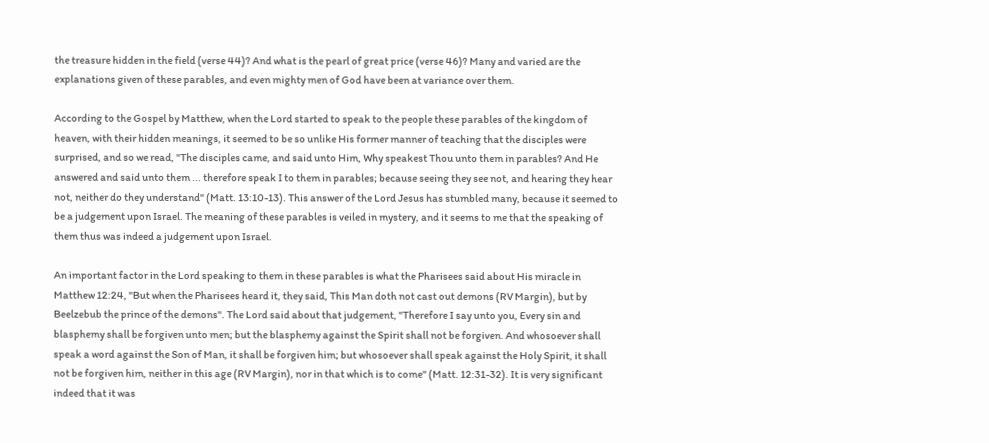the treasure hidden in the field (verse 44)? And what is the pearl of great price (verse 46)? Many and varied are the explanations given of these parables, and even mighty men of God have been at variance over them.

According to the Gospel by Matthew, when the Lord started to speak to the people these parables of the kingdom of heaven, with their hidden meanings, it seemed to be so unlike His former manner of teaching that the disciples were surprised, and so we read, "The disciples came, and said unto Him, Why speakest Thou unto them in parables? And He answered and said unto them ... therefore speak I to them in parables; because seeing they see not, and hearing they hear not, neither do they understand" (Matt. 13:10-13). This answer of the Lord Jesus has stumbled many, because it seemed to be a judgement upon Israel. The meaning of these parables is veiled in mystery, and it seems to me that the speaking of them thus was indeed a judgement upon Israel.

An important factor in the Lord speaking to them in these parables is what the Pharisees said about His miracle in Matthew 12:24, "But when the Pharisees heard it, they said, This Man doth not cast out demons (RV Margin), but by Beelzebub the prince of the demons". The Lord said about that judgement, "Therefore I say unto you, Every sin and blasphemy shall be forgiven unto men; but the blasphemy against the Spirit shall not be forgiven. And whosoever shall speak a word against the Son of Man, it shall be forgiven him; but whosoever shall speak against the Holy Spirit, it shall not be forgiven him, neither in this age (RV Margin), nor in that which is to come" (Matt. 12:31-32). It is very significant indeed that it was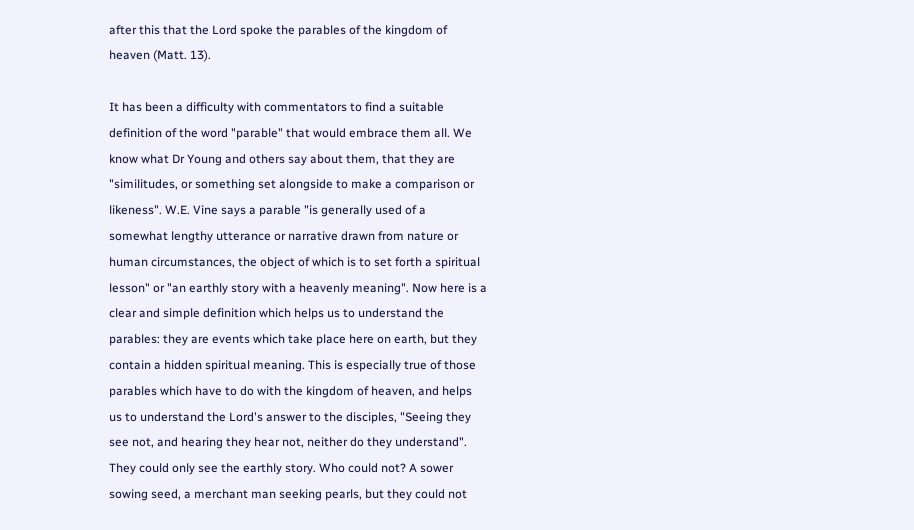after this that the Lord spoke the parables of the kingdom of heaven (Matt. 13).

It has been a difficulty with commentators to find a suitable definition of the word "parable" that would embrace them all. We know what Dr Young and others say about them, that they are "similitudes, or something set alongside to make a comparison or likeness". W.E. Vine says a parable "is generally used of a somewhat lengthy utterance or narrative drawn from nature or human circumstances, the object of which is to set forth a spiritual lesson" or "an earthly story with a heavenly meaning". Now here is a clear and simple definition which helps us to understand the parables: they are events which take place here on earth, but they contain a hidden spiritual meaning. This is especially true of those parables which have to do with the kingdom of heaven, and helps us to understand the Lord's answer to the disciples, "Seeing they see not, and hearing they hear not, neither do they understand". They could only see the earthly story. Who could not? A sower sowing seed, a merchant man seeking pearls, but they could not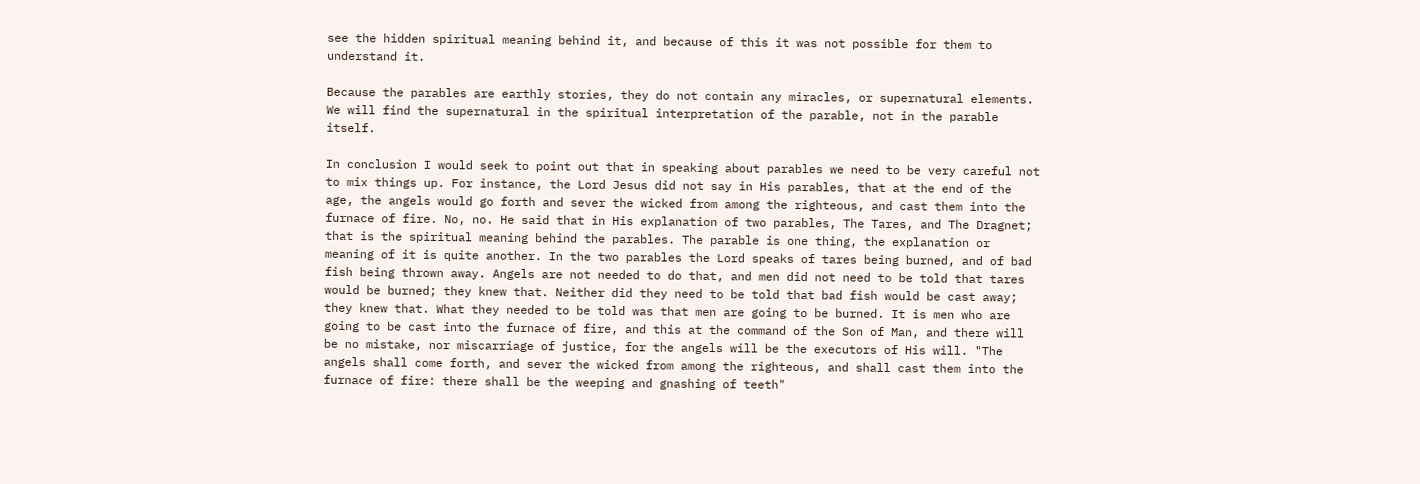see the hidden spiritual meaning behind it, and because of this it was not possible for them to understand it.

Because the parables are earthly stories, they do not contain any miracles, or supernatural elements. We will find the supernatural in the spiritual interpretation of the parable, not in the parable itself.

In conclusion I would seek to point out that in speaking about parables we need to be very careful not to mix things up. For instance, the Lord Jesus did not say in His parables, that at the end of the age, the angels would go forth and sever the wicked from among the righteous, and cast them into the furnace of fire. No, no. He said that in His explanation of two parables, The Tares, and The Dragnet; that is the spiritual meaning behind the parables. The parable is one thing, the explanation or meaning of it is quite another. In the two parables the Lord speaks of tares being burned, and of bad fish being thrown away. Angels are not needed to do that, and men did not need to be told that tares would be burned; they knew that. Neither did they need to be told that bad fish would be cast away; they knew that. What they needed to be told was that men are going to be burned. It is men who are going to be cast into the furnace of fire, and this at the command of the Son of Man, and there will be no mistake, nor miscarriage of justice, for the angels will be the executors of His will. "The angels shall come forth, and sever the wicked from among the righteous, and shall cast them into the furnace of fire: there shall be the weeping and gnashing of teeth"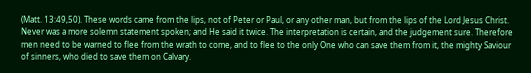(Matt. 13:49,50). These words came from the lips, not of Peter or Paul, or any other man, but from the lips of the Lord Jesus Christ. Never was a more solemn statement spoken; and He said it twice. The interpretation is certain, and the judgement sure. Therefore men need to be warned to flee from the wrath to come, and to flee to the only One who can save them from it, the mighty Saviour of sinners, who died to save them on Calvary.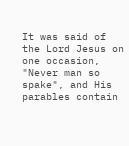It was said of the Lord Jesus on one occasion, "Never man so spake", and His parables contain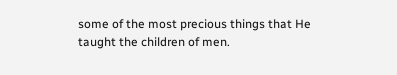some of the most precious things that He taught the children of men.